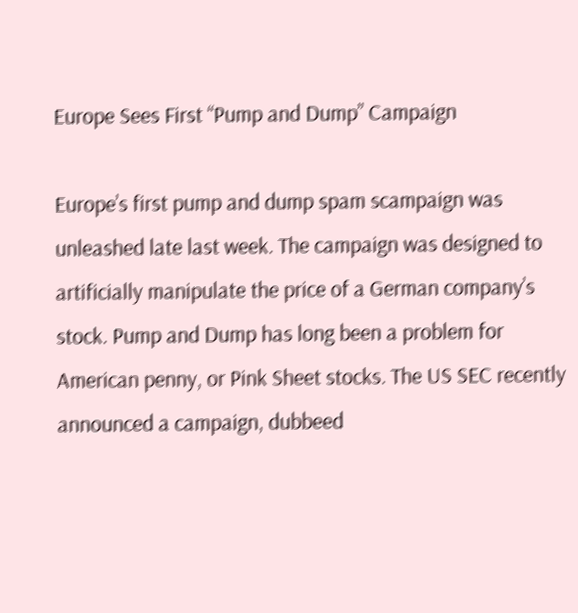Europe Sees First “Pump and Dump” Campaign

Europe’s first pump and dump spam scampaign was unleashed late last week. The campaign was designed to artificially manipulate the price of a German company’s stock. Pump and Dump has long been a problem for American penny, or Pink Sheet stocks. The US SEC recently announced a campaign, dubbeed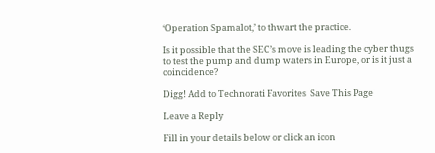‘Operation Spamalot,’ to thwart the practice.

Is it possible that the SEC’s move is leading the cyber thugs to test the pump and dump waters in Europe, or is it just a coincidence?

Digg! Add to Technorati Favorites  Save This Page

Leave a Reply

Fill in your details below or click an icon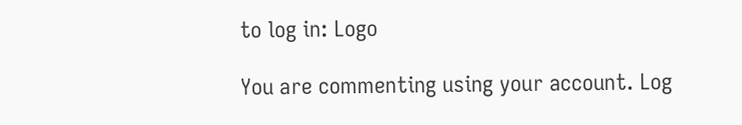to log in: Logo

You are commenting using your account. Log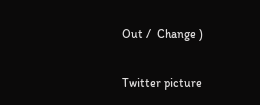Out /  Change )

Twitter picture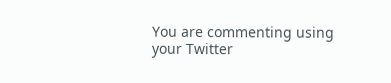You are commenting using your Twitter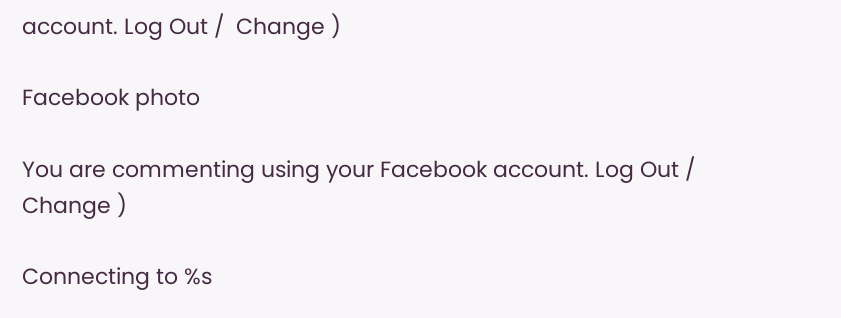account. Log Out /  Change )

Facebook photo

You are commenting using your Facebook account. Log Out /  Change )

Connecting to %s